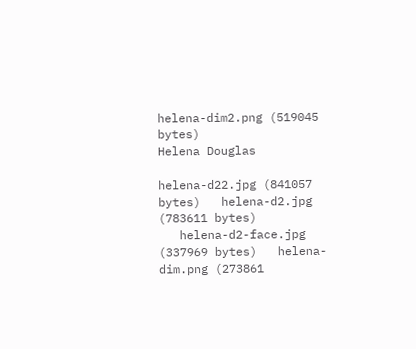helena-dim2.png (519045 bytes)
Helena Douglas

helena-d22.jpg (841057 bytes)   helena-d2.jpg (783611 bytes)
   helena-d2-face.jpg (337969 bytes)   helena-dim.png (273861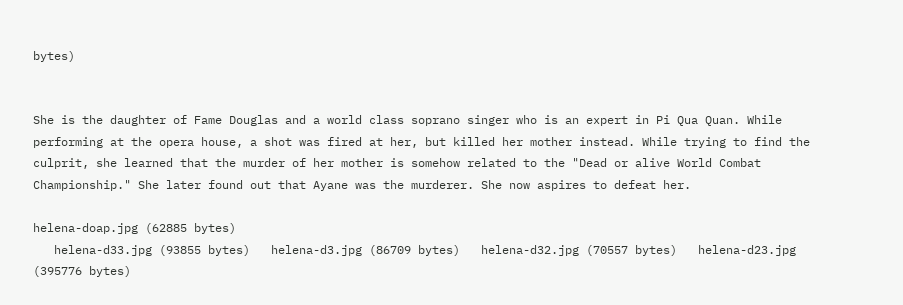bytes)


She is the daughter of Fame Douglas and a world class soprano singer who is an expert in Pi Qua Quan. While performing at the opera house, a shot was fired at her, but killed her mother instead. While trying to find the culprit, she learned that the murder of her mother is somehow related to the "Dead or alive World Combat Championship." She later found out that Ayane was the murderer. She now aspires to defeat her.

helena-doap.jpg (62885 bytes)
   helena-d33.jpg (93855 bytes)   helena-d3.jpg (86709 bytes)   helena-d32.jpg (70557 bytes)   helena-d23.jpg (395776 bytes)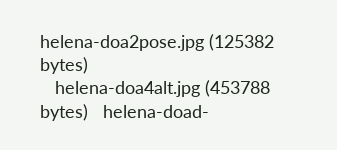helena-doa2pose.jpg (125382 bytes)
   helena-doa4alt.jpg (453788 bytes)   helena-doad-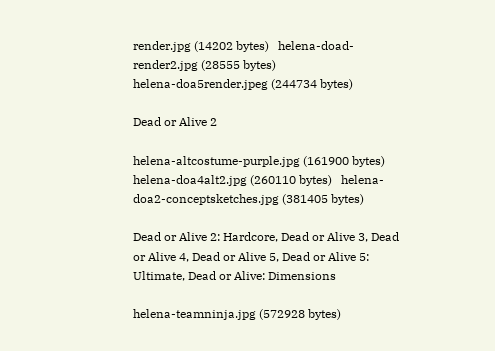render.jpg (14202 bytes)   helena-doad-render2.jpg (28555 bytes)
helena-doa5render.jpeg (244734 bytes)

Dead or Alive 2

helena-altcostume-purple.jpg (161900 bytes)   helena-doa4alt2.jpg (260110 bytes)   helena-doa2-conceptsketches.jpg (381405 bytes)

Dead or Alive 2: Hardcore, Dead or Alive 3, Dead or Alive 4, Dead or Alive 5, Dead or Alive 5: Ultimate, Dead or Alive: Dimensions

helena-teamninja.jpg (572928 bytes)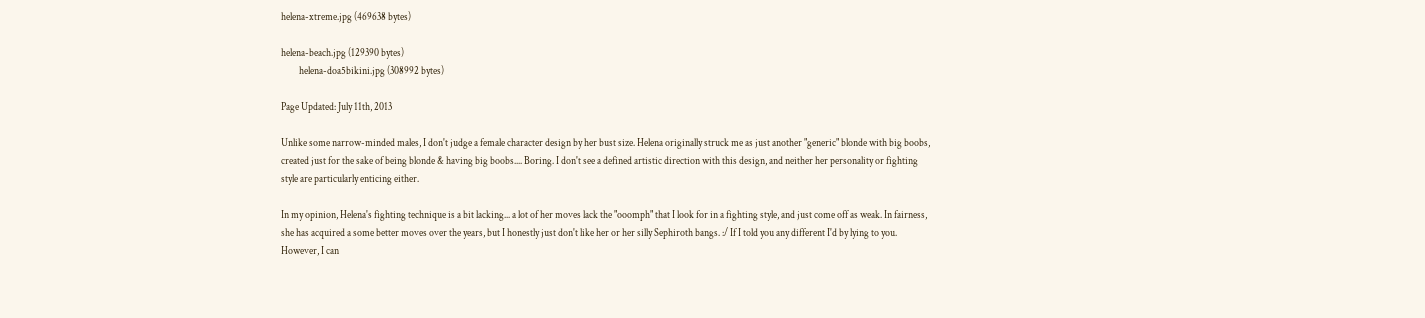helena-xtreme.jpg (469638 bytes)

helena-beach.jpg (129390 bytes)
         helena-doa5bikini.jpg (308992 bytes)

Page Updated: July 11th, 2013

Unlike some narrow-minded males, I don't judge a female character design by her bust size. Helena originally struck me as just another "generic" blonde with big boobs, created just for the sake of being blonde & having big boobs.... Boring. I don't see a defined artistic direction with this design, and neither her personality or fighting style are particularly enticing either.

In my opinion, Helena's fighting technique is a bit lacking... a lot of her moves lack the "ooomph" that I look for in a fighting style, and just come off as weak. In fairness, she has acquired a some better moves over the years, but I honestly just don't like her or her silly Sephiroth bangs. :/ If I told you any different I'd by lying to you. However, I can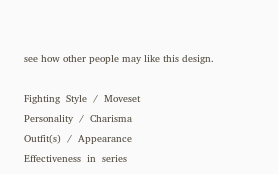see how other people may like this design.

Fighting  Style  /  Moveset
Personality  /  Charisma
Outfit(s)  /  Appearance
Effectiveness  in  series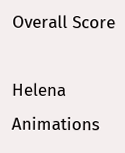Overall Score

Helena Animations